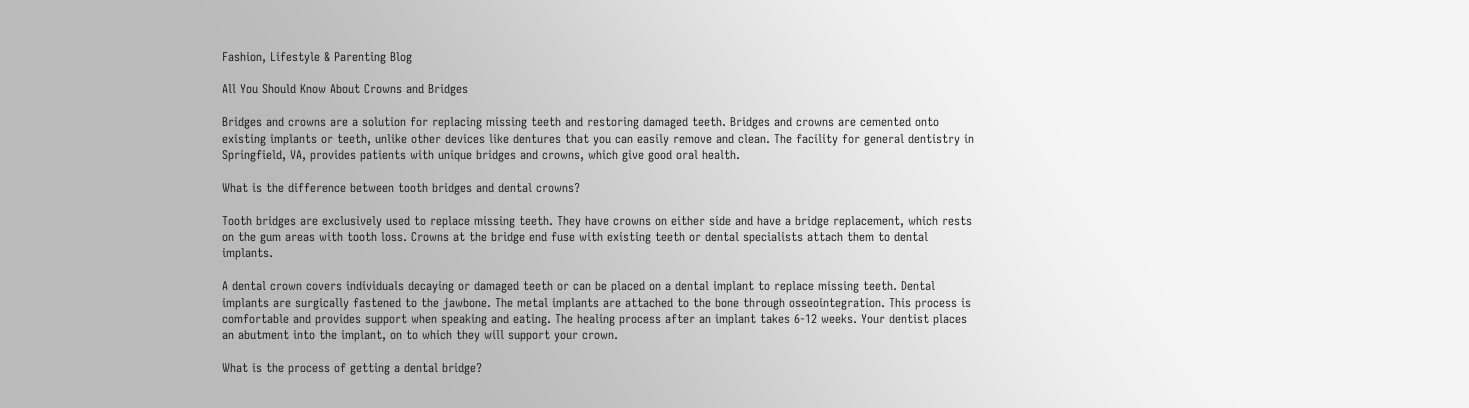Fashion, Lifestyle & Parenting Blog

All You Should Know About Crowns and Bridges

Bridges and crowns are a solution for replacing missing teeth and restoring damaged teeth. Bridges and crowns are cemented onto existing implants or teeth, unlike other devices like dentures that you can easily remove and clean. The facility for general dentistry in Springfield, VA, provides patients with unique bridges and crowns, which give good oral health.

What is the difference between tooth bridges and dental crowns?

Tooth bridges are exclusively used to replace missing teeth. They have crowns on either side and have a bridge replacement, which rests on the gum areas with tooth loss. Crowns at the bridge end fuse with existing teeth or dental specialists attach them to dental implants.

A dental crown covers individuals decaying or damaged teeth or can be placed on a dental implant to replace missing teeth. Dental implants are surgically fastened to the jawbone. The metal implants are attached to the bone through osseointegration. This process is comfortable and provides support when speaking and eating. The healing process after an implant takes 6-12 weeks. Your dentist places an abutment into the implant, on to which they will support your crown.

What is the process of getting a dental bridge?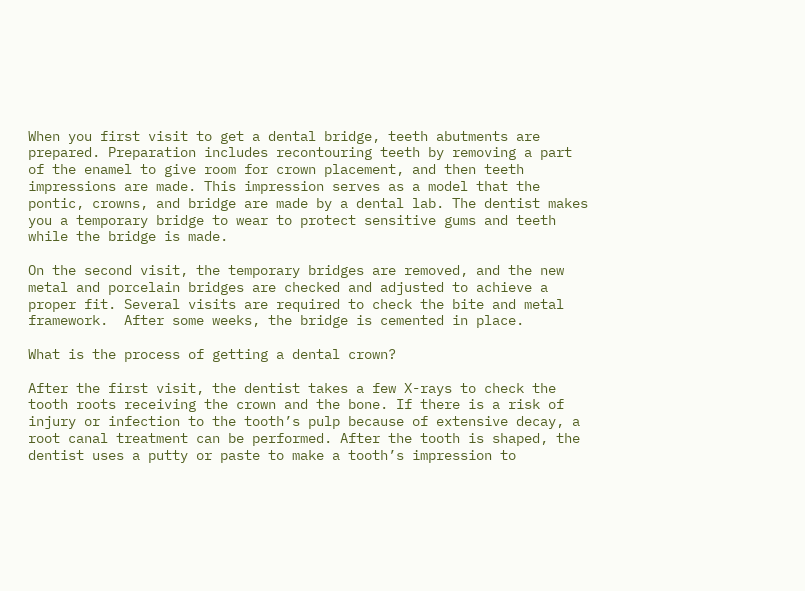When you first visit to get a dental bridge, teeth abutments are prepared. Preparation includes recontouring teeth by removing a part of the enamel to give room for crown placement, and then teeth impressions are made. This impression serves as a model that the pontic, crowns, and bridge are made by a dental lab. The dentist makes you a temporary bridge to wear to protect sensitive gums and teeth while the bridge is made.

On the second visit, the temporary bridges are removed, and the new metal and porcelain bridges are checked and adjusted to achieve a proper fit. Several visits are required to check the bite and metal framework.  After some weeks, the bridge is cemented in place.

What is the process of getting a dental crown?

After the first visit, the dentist takes a few X-rays to check the tooth roots receiving the crown and the bone. If there is a risk of injury or infection to the tooth’s pulp because of extensive decay, a root canal treatment can be performed. After the tooth is shaped, the dentist uses a putty or paste to make a tooth’s impression to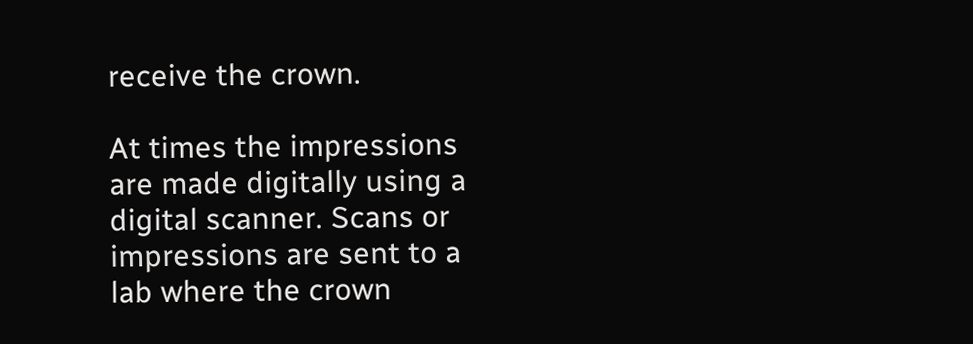receive the crown.

At times the impressions are made digitally using a digital scanner. Scans or impressions are sent to a lab where the crown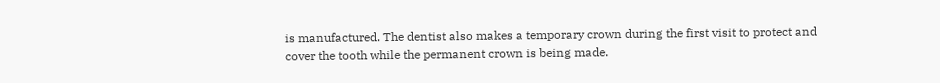is manufactured. The dentist also makes a temporary crown during the first visit to protect and cover the tooth while the permanent crown is being made.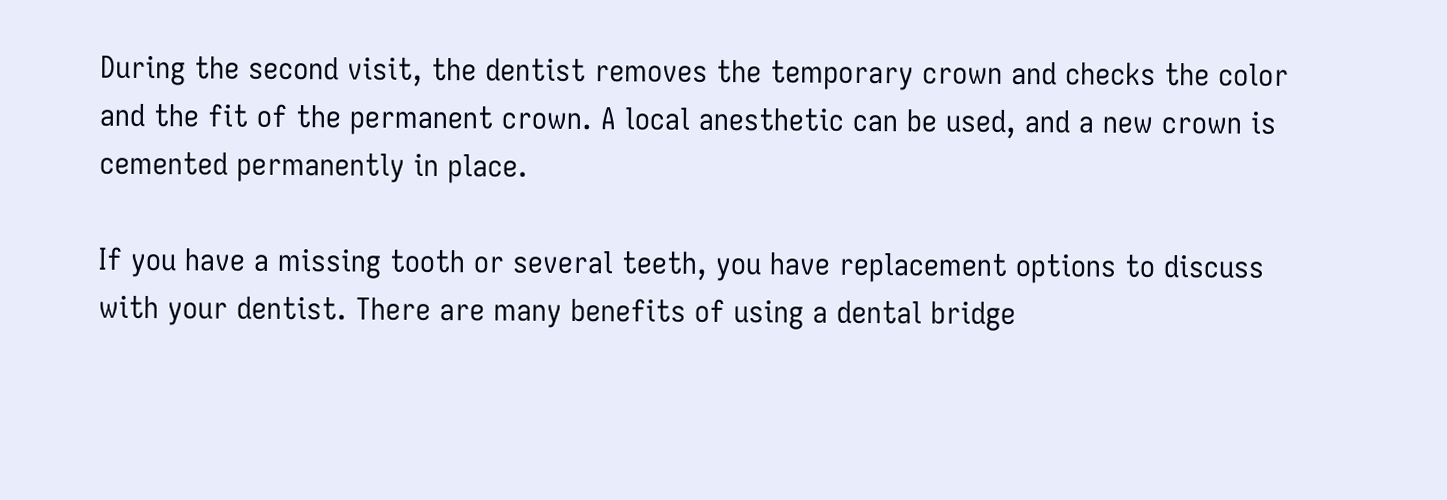During the second visit, the dentist removes the temporary crown and checks the color and the fit of the permanent crown. A local anesthetic can be used, and a new crown is cemented permanently in place.

If you have a missing tooth or several teeth, you have replacement options to discuss with your dentist. There are many benefits of using a dental bridge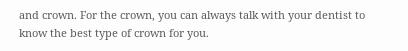and crown. For the crown, you can always talk with your dentist to know the best type of crown for you.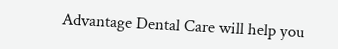Advantage Dental Care will help you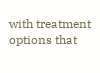with treatment options that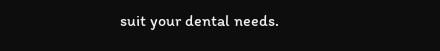suit your dental needs.